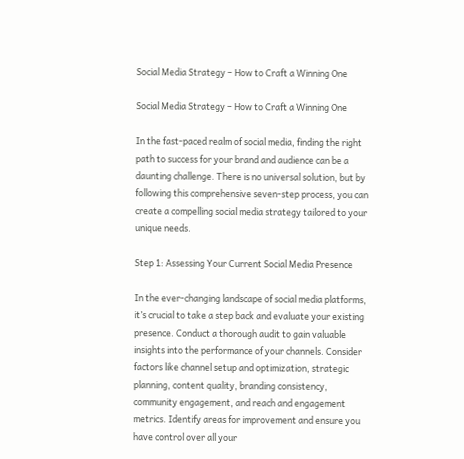Social Media Strategy – How to Craft a Winning One

Social Media Strategy – How to Craft a Winning One

In the fast-paced realm of social media, finding the right path to success for your brand and audience can be a daunting challenge. There is no universal solution, but by following this comprehensive seven-step process, you can create a compelling social media strategy tailored to your unique needs.

Step 1: Assessing Your Current Social Media Presence

In the ever-changing landscape of social media platforms, it’s crucial to take a step back and evaluate your existing presence. Conduct a thorough audit to gain valuable insights into the performance of your channels. Consider factors like channel setup and optimization, strategic planning, content quality, branding consistency, community engagement, and reach and engagement metrics. Identify areas for improvement and ensure you have control over all your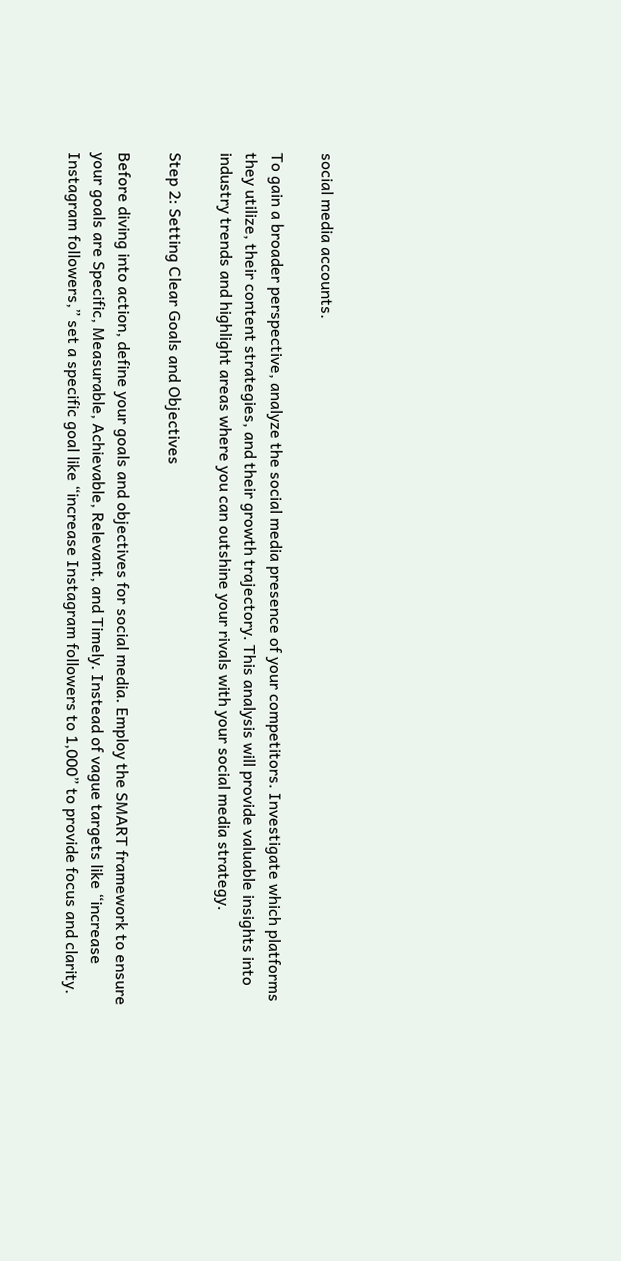social media accounts.

To gain a broader perspective, analyze the social media presence of your competitors. Investigate which platforms they utilize, their content strategies, and their growth trajectory. This analysis will provide valuable insights into industry trends and highlight areas where you can outshine your rivals with your social media strategy.

Step 2: Setting Clear Goals and Objectives

Before diving into action, define your goals and objectives for social media. Employ the SMART framework to ensure your goals are Specific, Measurable, Achievable, Relevant, and Timely. Instead of vague targets like “increase Instagram followers,” set a specific goal like “increase Instagram followers to 1,000” to provide focus and clarity.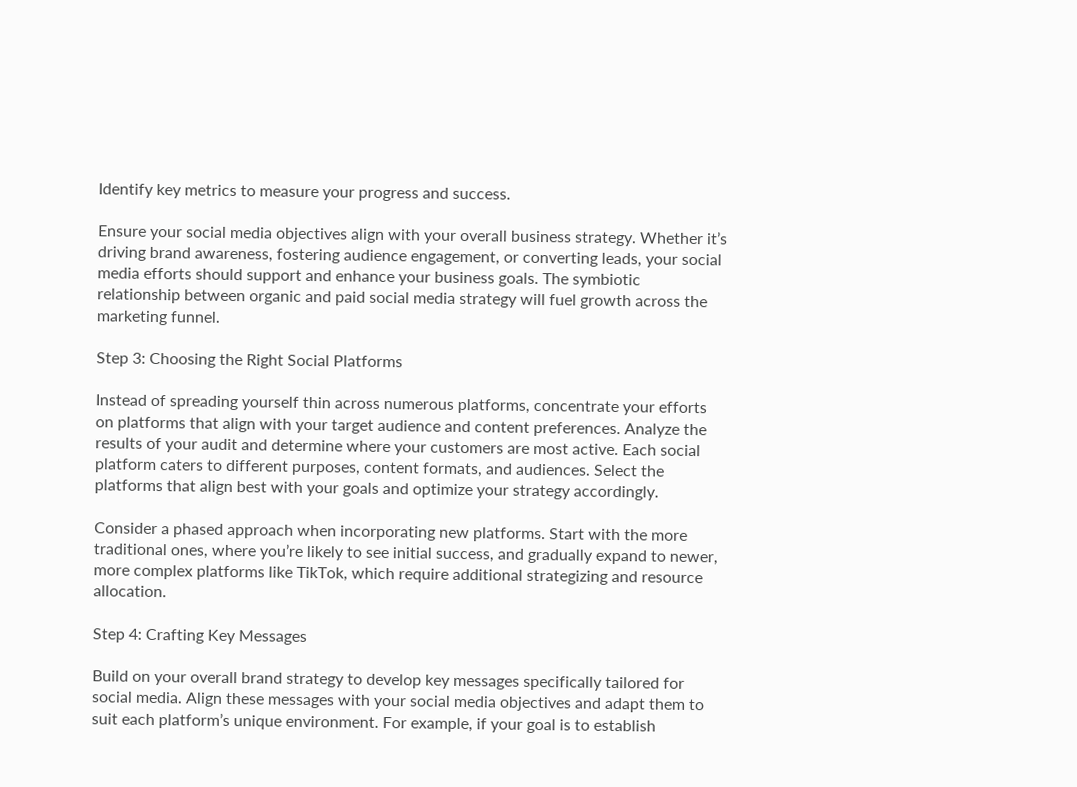Identify key metrics to measure your progress and success.

Ensure your social media objectives align with your overall business strategy. Whether it’s driving brand awareness, fostering audience engagement, or converting leads, your social media efforts should support and enhance your business goals. The symbiotic relationship between organic and paid social media strategy will fuel growth across the marketing funnel.

Step 3: Choosing the Right Social Platforms

Instead of spreading yourself thin across numerous platforms, concentrate your efforts on platforms that align with your target audience and content preferences. Analyze the results of your audit and determine where your customers are most active. Each social platform caters to different purposes, content formats, and audiences. Select the platforms that align best with your goals and optimize your strategy accordingly.

Consider a phased approach when incorporating new platforms. Start with the more traditional ones, where you’re likely to see initial success, and gradually expand to newer, more complex platforms like TikTok, which require additional strategizing and resource allocation.

Step 4: Crafting Key Messages

Build on your overall brand strategy to develop key messages specifically tailored for social media. Align these messages with your social media objectives and adapt them to suit each platform’s unique environment. For example, if your goal is to establish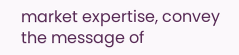market expertise, convey the message of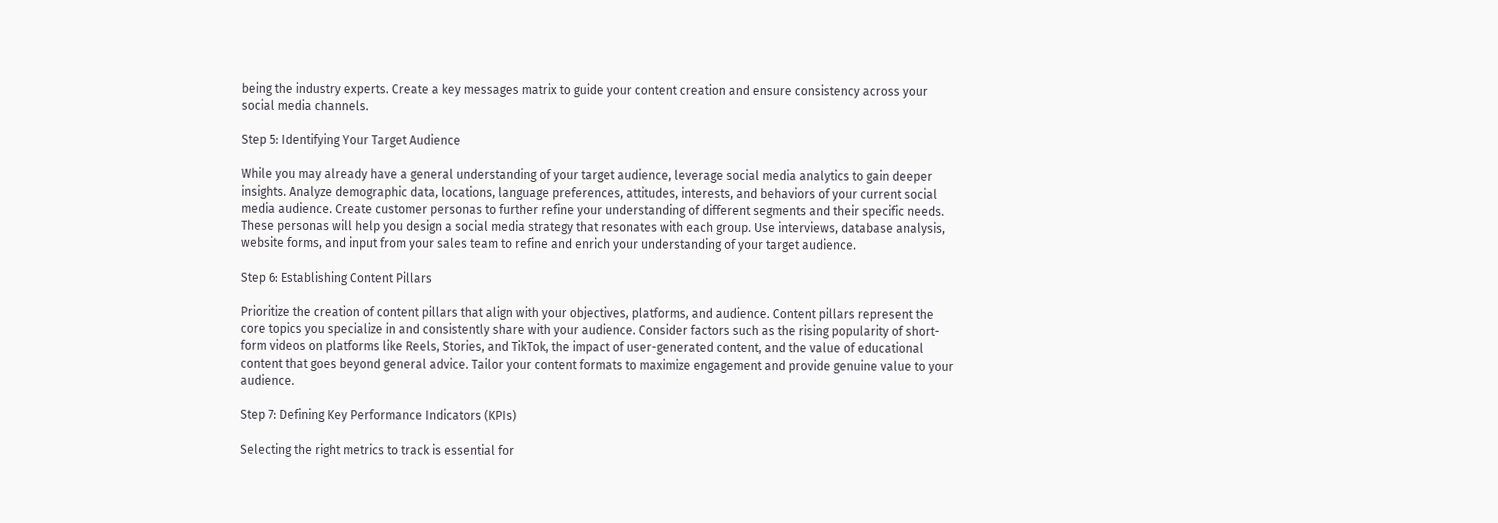being the industry experts. Create a key messages matrix to guide your content creation and ensure consistency across your social media channels.

Step 5: Identifying Your Target Audience

While you may already have a general understanding of your target audience, leverage social media analytics to gain deeper insights. Analyze demographic data, locations, language preferences, attitudes, interests, and behaviors of your current social media audience. Create customer personas to further refine your understanding of different segments and their specific needs. These personas will help you design a social media strategy that resonates with each group. Use interviews, database analysis, website forms, and input from your sales team to refine and enrich your understanding of your target audience.

Step 6: Establishing Content Pillars

Prioritize the creation of content pillars that align with your objectives, platforms, and audience. Content pillars represent the core topics you specialize in and consistently share with your audience. Consider factors such as the rising popularity of short-form videos on platforms like Reels, Stories, and TikTok, the impact of user-generated content, and the value of educational content that goes beyond general advice. Tailor your content formats to maximize engagement and provide genuine value to your audience.

Step 7: Defining Key Performance Indicators (KPIs)

Selecting the right metrics to track is essential for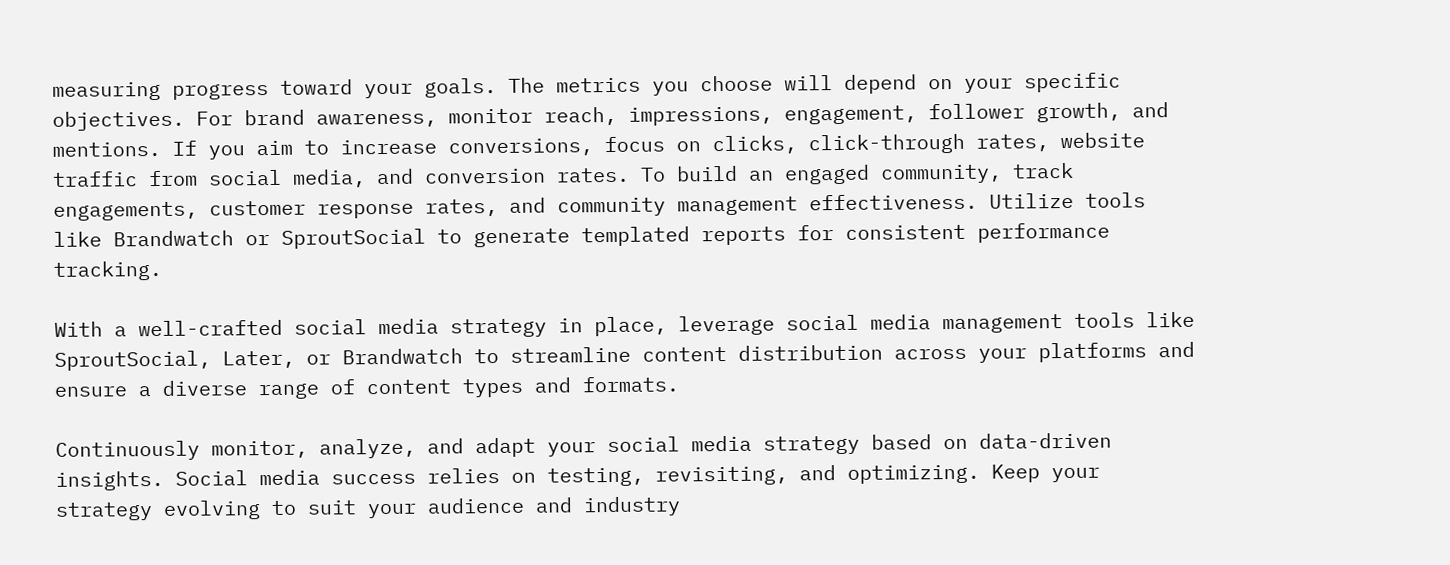measuring progress toward your goals. The metrics you choose will depend on your specific objectives. For brand awareness, monitor reach, impressions, engagement, follower growth, and mentions. If you aim to increase conversions, focus on clicks, click-through rates, website traffic from social media, and conversion rates. To build an engaged community, track engagements, customer response rates, and community management effectiveness. Utilize tools like Brandwatch or SproutSocial to generate templated reports for consistent performance tracking.

With a well-crafted social media strategy in place, leverage social media management tools like SproutSocial, Later, or Brandwatch to streamline content distribution across your platforms and ensure a diverse range of content types and formats.

Continuously monitor, analyze, and adapt your social media strategy based on data-driven insights. Social media success relies on testing, revisiting, and optimizing. Keep your strategy evolving to suit your audience and industry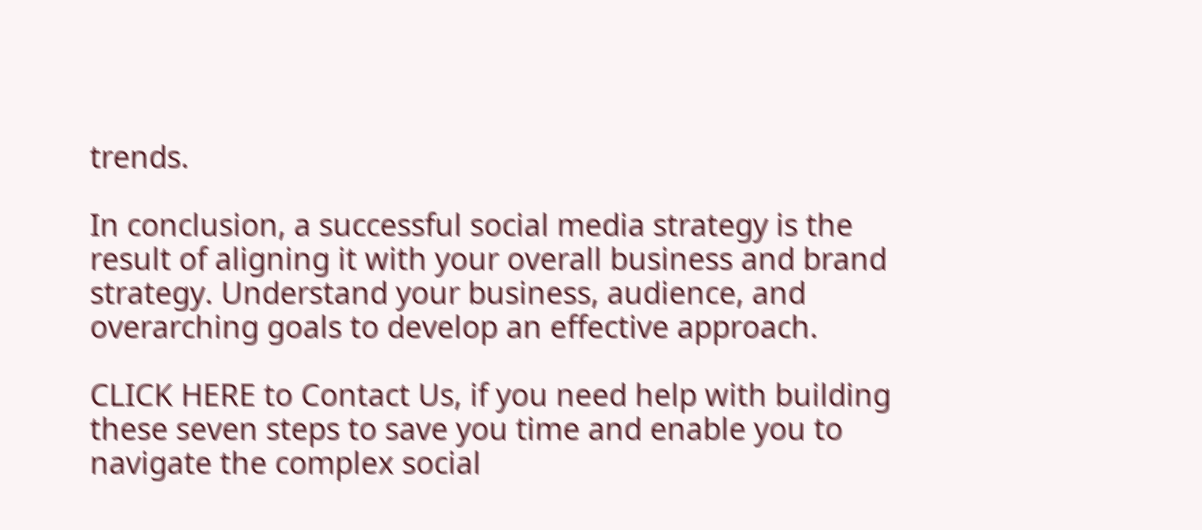trends.

In conclusion, a successful social media strategy is the result of aligning it with your overall business and brand strategy. Understand your business, audience, and overarching goals to develop an effective approach.

CLICK HERE to Contact Us, if you need help with building these seven steps to save you time and enable you to navigate the complex social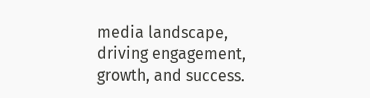media landscape, driving engagement, growth, and success.